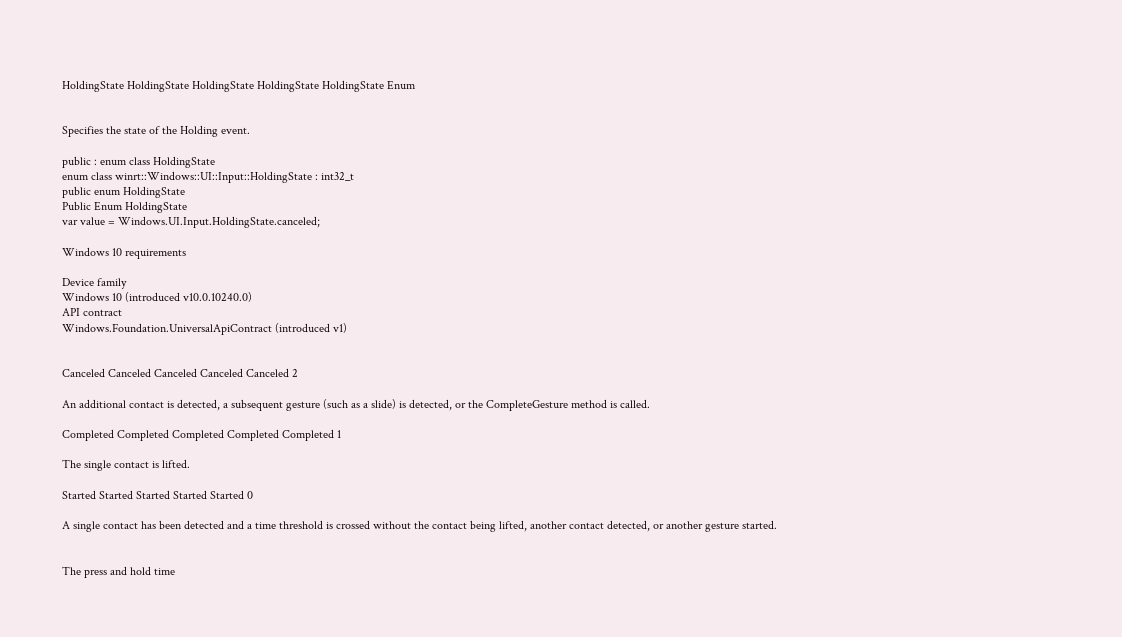HoldingState HoldingState HoldingState HoldingState HoldingState Enum


Specifies the state of the Holding event.

public : enum class HoldingState
enum class winrt::Windows::UI::Input::HoldingState : int32_t
public enum HoldingState
Public Enum HoldingState
var value = Windows.UI.Input.HoldingState.canceled;

Windows 10 requirements

Device family
Windows 10 (introduced v10.0.10240.0)
API contract
Windows.Foundation.UniversalApiContract (introduced v1)


Canceled Canceled Canceled Canceled Canceled 2

An additional contact is detected, a subsequent gesture (such as a slide) is detected, or the CompleteGesture method is called.

Completed Completed Completed Completed Completed 1

The single contact is lifted.

Started Started Started Started Started 0

A single contact has been detected and a time threshold is crossed without the contact being lifted, another contact detected, or another gesture started.


The press and hold time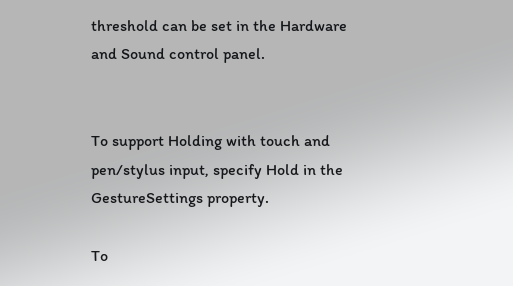threshold can be set in the Hardware and Sound control panel.


To support Holding with touch and pen/stylus input, specify Hold in the GestureSettings property.

To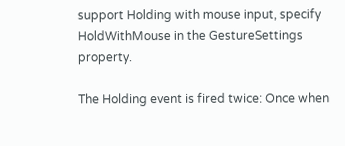support Holding with mouse input, specify HoldWithMouse in the GestureSettings property.

The Holding event is fired twice: Once when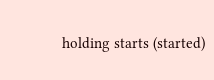holding starts (started)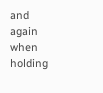and again when holding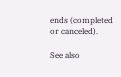ends (completed or canceled).

See also